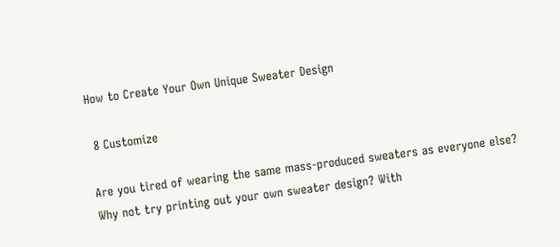How to Create Your Own Unique Sweater Design

 8 Customize

Are you tired of wearing the same mass-produced sweaters as everyone else? Why not try printing out your own sweater design? With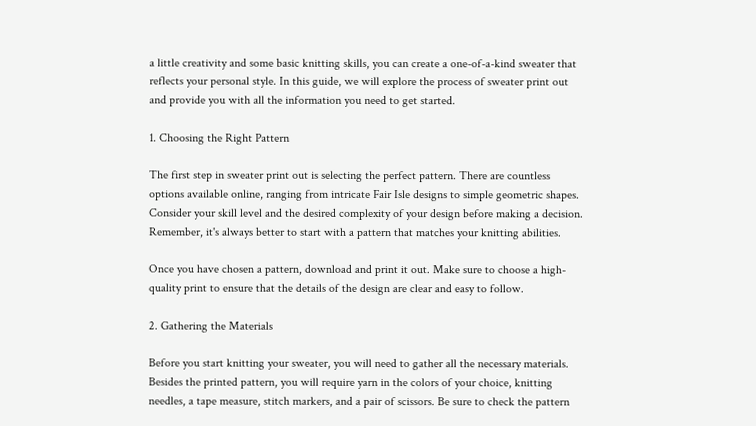a little creativity and some basic knitting skills, you can create a one-of-a-kind sweater that reflects your personal style. In this guide, we will explore the process of sweater print out and provide you with all the information you need to get started.

1. Choosing the Right Pattern

The first step in sweater print out is selecting the perfect pattern. There are countless options available online, ranging from intricate Fair Isle designs to simple geometric shapes. Consider your skill level and the desired complexity of your design before making a decision. Remember, it's always better to start with a pattern that matches your knitting abilities.

Once you have chosen a pattern, download and print it out. Make sure to choose a high-quality print to ensure that the details of the design are clear and easy to follow.

2. Gathering the Materials

Before you start knitting your sweater, you will need to gather all the necessary materials. Besides the printed pattern, you will require yarn in the colors of your choice, knitting needles, a tape measure, stitch markers, and a pair of scissors. Be sure to check the pattern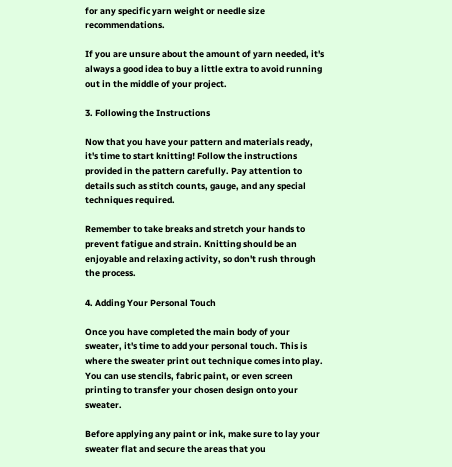for any specific yarn weight or needle size recommendations.

If you are unsure about the amount of yarn needed, it's always a good idea to buy a little extra to avoid running out in the middle of your project.

3. Following the Instructions

Now that you have your pattern and materials ready, it's time to start knitting! Follow the instructions provided in the pattern carefully. Pay attention to details such as stitch counts, gauge, and any special techniques required.

Remember to take breaks and stretch your hands to prevent fatigue and strain. Knitting should be an enjoyable and relaxing activity, so don't rush through the process.

4. Adding Your Personal Touch

Once you have completed the main body of your sweater, it's time to add your personal touch. This is where the sweater print out technique comes into play. You can use stencils, fabric paint, or even screen printing to transfer your chosen design onto your sweater.

Before applying any paint or ink, make sure to lay your sweater flat and secure the areas that you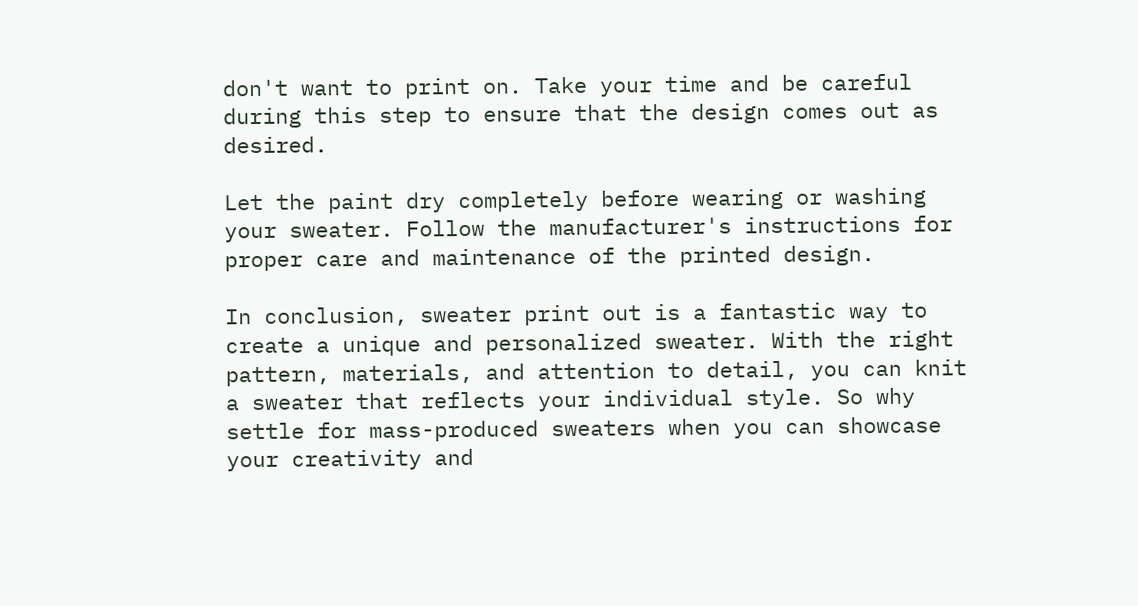don't want to print on. Take your time and be careful during this step to ensure that the design comes out as desired.

Let the paint dry completely before wearing or washing your sweater. Follow the manufacturer's instructions for proper care and maintenance of the printed design.

In conclusion, sweater print out is a fantastic way to create a unique and personalized sweater. With the right pattern, materials, and attention to detail, you can knit a sweater that reflects your individual style. So why settle for mass-produced sweaters when you can showcase your creativity and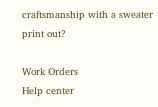craftsmanship with a sweater print out?

Work Orders
Help center